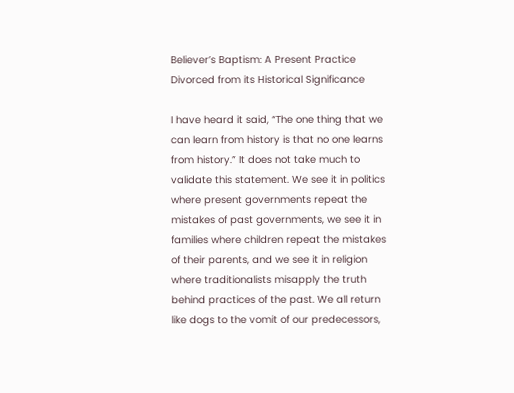Believer’s Baptism: A Present Practice Divorced from its Historical Significance

I have heard it said, “The one thing that we can learn from history is that no one learns from history.” It does not take much to validate this statement. We see it in politics where present governments repeat the mistakes of past governments, we see it in families where children repeat the mistakes of their parents, and we see it in religion where traditionalists misapply the truth behind practices of the past. We all return like dogs to the vomit of our predecessors,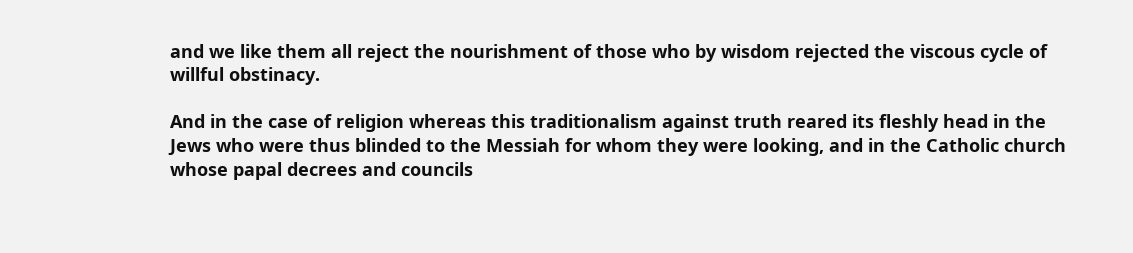and we like them all reject the nourishment of those who by wisdom rejected the viscous cycle of willful obstinacy.

And in the case of religion whereas this traditionalism against truth reared its fleshly head in the Jews who were thus blinded to the Messiah for whom they were looking, and in the Catholic church whose papal decrees and councils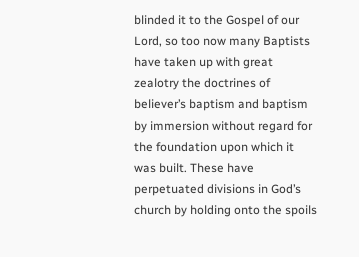blinded it to the Gospel of our Lord, so too now many Baptists have taken up with great zealotry the doctrines of believer’s baptism and baptism by immersion without regard for the foundation upon which it was built. These have perpetuated divisions in God’s church by holding onto the spoils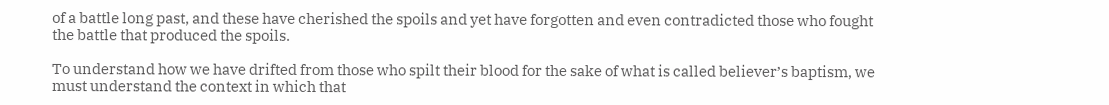of a battle long past, and these have cherished the spoils and yet have forgotten and even contradicted those who fought the battle that produced the spoils.

To understand how we have drifted from those who spilt their blood for the sake of what is called believer’s baptism, we must understand the context in which that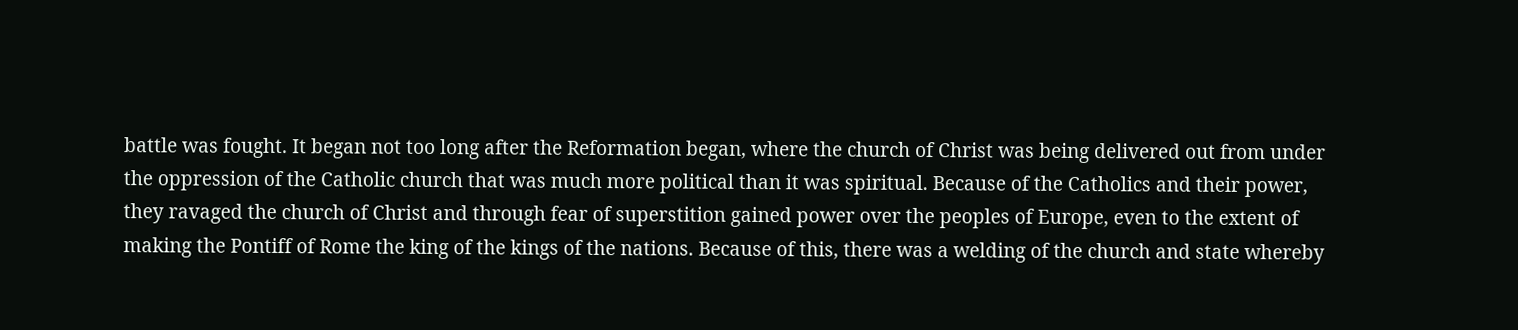battle was fought. It began not too long after the Reformation began, where the church of Christ was being delivered out from under the oppression of the Catholic church that was much more political than it was spiritual. Because of the Catholics and their power, they ravaged the church of Christ and through fear of superstition gained power over the peoples of Europe, even to the extent of making the Pontiff of Rome the king of the kings of the nations. Because of this, there was a welding of the church and state whereby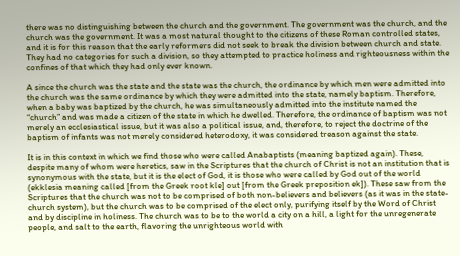there was no distinguishing between the church and the government. The government was the church, and the church was the government. It was a most natural thought to the citizens of these Roman controlled states, and it is for this reason that the early reformers did not seek to break the division between church and state. They had no categories for such a division, so they attempted to practice holiness and righteousness within the confines of that which they had only ever known.

A since the church was the state and the state was the church, the ordinance by which men were admitted into the church was the same ordinance by which they were admitted into the state, namely baptism. Therefore, when a baby was baptized by the church, he was simultaneously admitted into the institute named the “church” and was made a citizen of the state in which he dwelled. Therefore, the ordinance of baptism was not merely an ecclesiastical issue, but it was also a political issue, and, therefore, to reject the doctrine of the baptism of infants was not merely considered heterodoxy, it was considered treason against the state.

It is in this context in which we find those who were called Anabaptists (meaning baptized again). These, despite many of whom were heretics, saw in the Scriptures that the church of Christ is not an institution that is synonymous with the state, but it is the elect of God, it is those who were called by God out of the world (ekklesia meaning called [from the Greek root kle] out [from the Greek preposition ek]). These saw from the Scriptures that the church was not to be comprised of both non-believers and believers (as it was in the state-church system), but the church was to be comprised of the elect only, purifying itself by the Word of Christ and by discipline in holiness. The church was to be to the world a city on a hill, a light for the unregenerate people, and salt to the earth, flavoring the unrighteous world with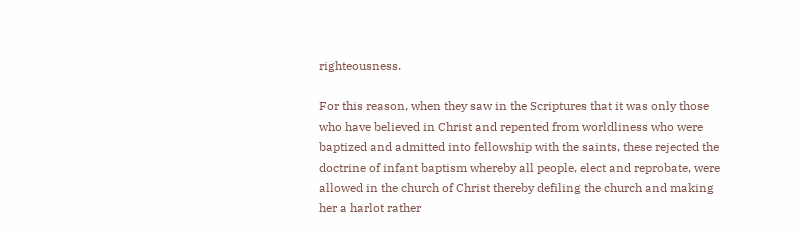righteousness.

For this reason, when they saw in the Scriptures that it was only those who have believed in Christ and repented from worldliness who were baptized and admitted into fellowship with the saints, these rejected the doctrine of infant baptism whereby all people, elect and reprobate, were allowed in the church of Christ thereby defiling the church and making her a harlot rather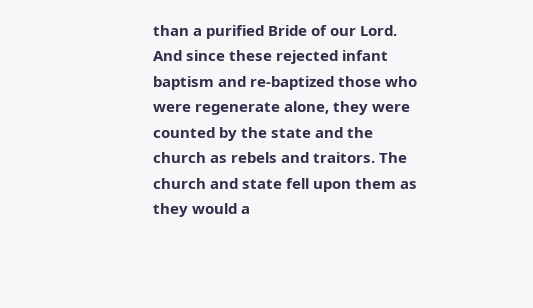than a purified Bride of our Lord. And since these rejected infant baptism and re-baptized those who were regenerate alone, they were counted by the state and the church as rebels and traitors. The church and state fell upon them as they would a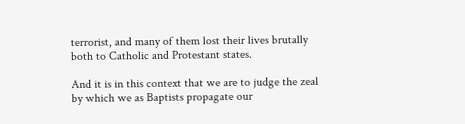terrorist, and many of them lost their lives brutally both to Catholic and Protestant states.

And it is in this context that we are to judge the zeal by which we as Baptists propagate our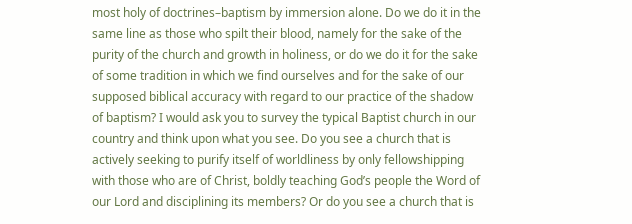most holy of doctrines–baptism by immersion alone. Do we do it in the same line as those who spilt their blood, namely for the sake of the purity of the church and growth in holiness, or do we do it for the sake of some tradition in which we find ourselves and for the sake of our supposed biblical accuracy with regard to our practice of the shadow of baptism? I would ask you to survey the typical Baptist church in our country and think upon what you see. Do you see a church that is actively seeking to purify itself of worldliness by only fellowshipping with those who are of Christ, boldly teaching God’s people the Word of our Lord and disciplining its members? Or do you see a church that is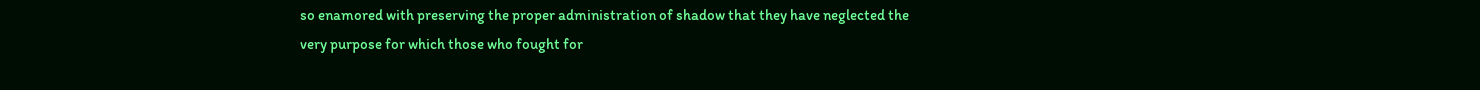so enamored with preserving the proper administration of shadow that they have neglected the very purpose for which those who fought for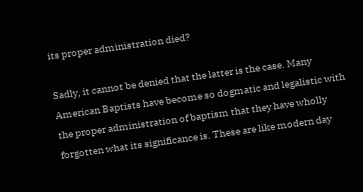its proper administration died?

Sadly, it cannot be denied that the latter is the case. Many American Baptists have become so dogmatic and legalistic with the proper administration of baptism that they have wholly forgotten what its significance is. These are like modern day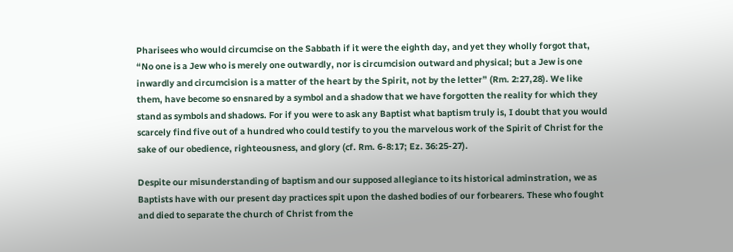Pharisees who would circumcise on the Sabbath if it were the eighth day, and yet they wholly forgot that, “No one is a Jew who is merely one outwardly, nor is circumcision outward and physical; but a Jew is one inwardly and circumcision is a matter of the heart by the Spirit, not by the letter” (Rm. 2:27,28). We like them, have become so ensnared by a symbol and a shadow that we have forgotten the reality for which they stand as symbols and shadows. For if you were to ask any Baptist what baptism truly is, I doubt that you would scarcely find five out of a hundred who could testify to you the marvelous work of the Spirit of Christ for the sake of our obedience, righteousness, and glory (cf. Rm. 6-8:17; Ez. 36:25-27).

Despite our misunderstanding of baptism and our supposed allegiance to its historical adminstration, we as Baptists have with our present day practices spit upon the dashed bodies of our forbearers. These who fought and died to separate the church of Christ from the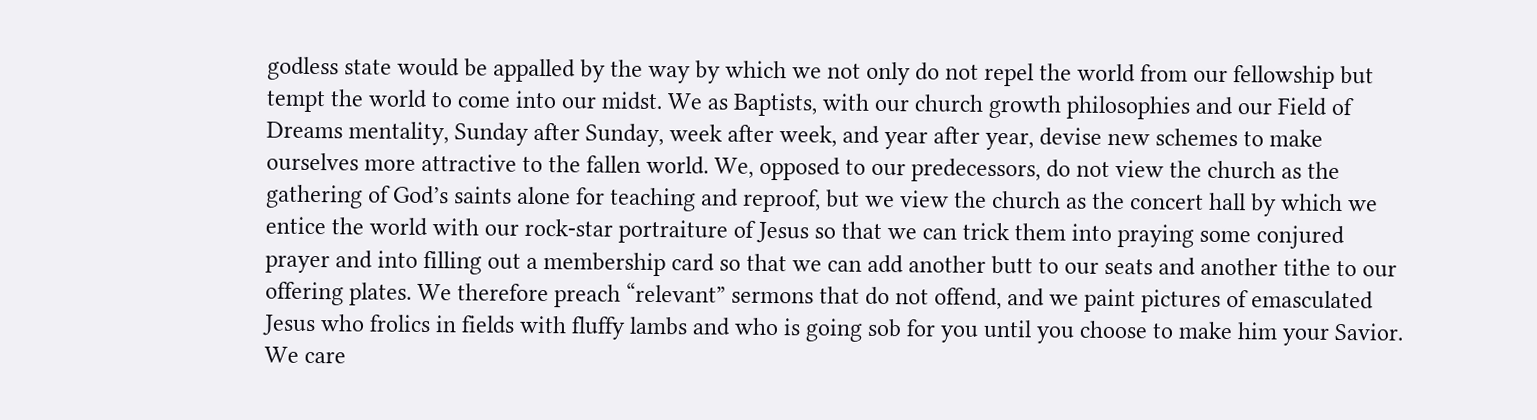godless state would be appalled by the way by which we not only do not repel the world from our fellowship but tempt the world to come into our midst. We as Baptists, with our church growth philosophies and our Field of Dreams mentality, Sunday after Sunday, week after week, and year after year, devise new schemes to make ourselves more attractive to the fallen world. We, opposed to our predecessors, do not view the church as the gathering of God’s saints alone for teaching and reproof, but we view the church as the concert hall by which we entice the world with our rock-star portraiture of Jesus so that we can trick them into praying some conjured prayer and into filling out a membership card so that we can add another butt to our seats and another tithe to our offering plates. We therefore preach “relevant” sermons that do not offend, and we paint pictures of emasculated Jesus who frolics in fields with fluffy lambs and who is going sob for you until you choose to make him your Savior. We care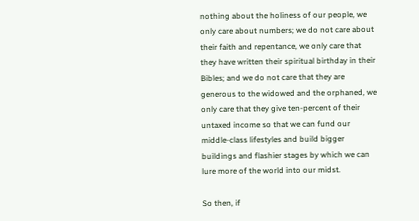nothing about the holiness of our people, we only care about numbers; we do not care about their faith and repentance, we only care that they have written their spiritual birthday in their Bibles; and we do not care that they are generous to the widowed and the orphaned, we only care that they give ten-percent of their untaxed income so that we can fund our middle-class lifestyles and build bigger buildings and flashier stages by which we can lure more of the world into our midst.

So then, if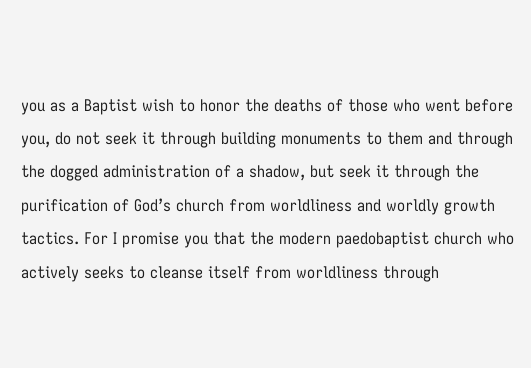you as a Baptist wish to honor the deaths of those who went before you, do not seek it through building monuments to them and through the dogged administration of a shadow, but seek it through the purification of God’s church from worldliness and worldly growth tactics. For I promise you that the modern paedobaptist church who actively seeks to cleanse itself from worldliness through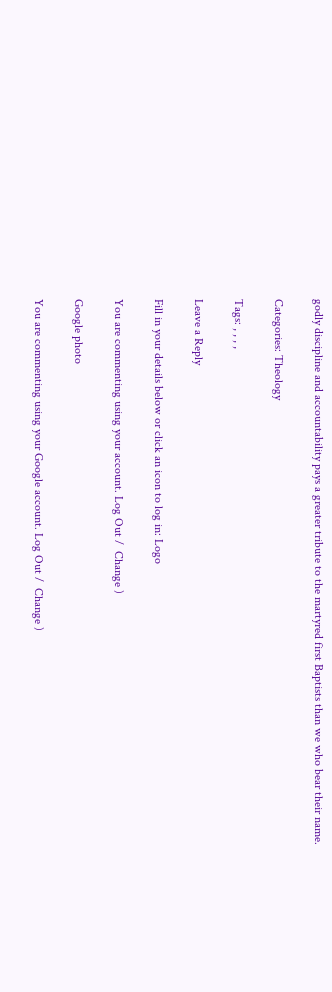godly discipline and accountability pays a greater tribute to the martyred first Baptists than we who bear their name.

Categories: Theology

Tags: , , , ,

Leave a Reply

Fill in your details below or click an icon to log in: Logo

You are commenting using your account. Log Out /  Change )

Google photo

You are commenting using your Google account. Log Out /  Change )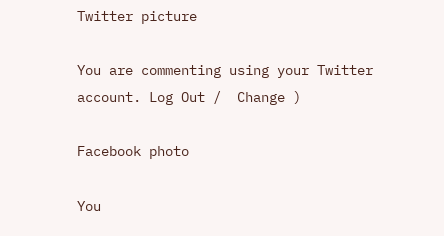Twitter picture

You are commenting using your Twitter account. Log Out /  Change )

Facebook photo

You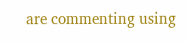are commenting using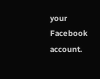your Facebook account.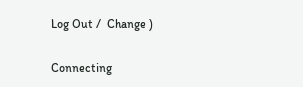Log Out /  Change )

Connecting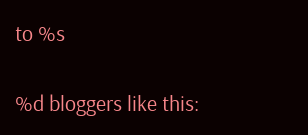to %s

%d bloggers like this: